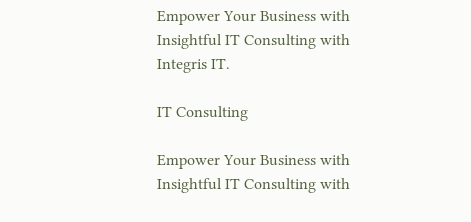Empower Your Business with Insightful IT Consulting with Integris IT.

IT Consulting

Empower Your Business with Insightful IT Consulting with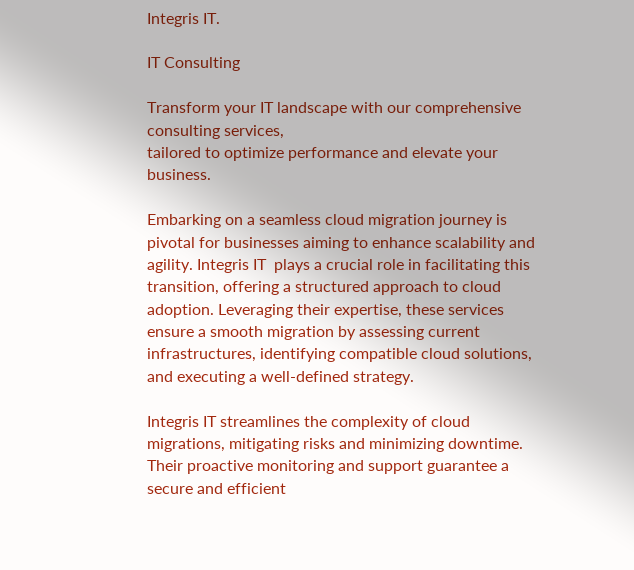Integris IT.

IT Consulting

Transform your IT landscape with our comprehensive consulting services,
tailored to optimize performance and elevate your business.

Embarking on a seamless cloud migration journey is pivotal for businesses aiming to enhance scalability and agility. Integris IT  plays a crucial role in facilitating this transition, offering a structured approach to cloud adoption. Leveraging their expertise, these services ensure a smooth migration by assessing current infrastructures, identifying compatible cloud solutions, and executing a well-defined strategy.

Integris IT streamlines the complexity of cloud migrations, mitigating risks and minimizing downtime. Their proactive monitoring and support guarantee a secure and efficient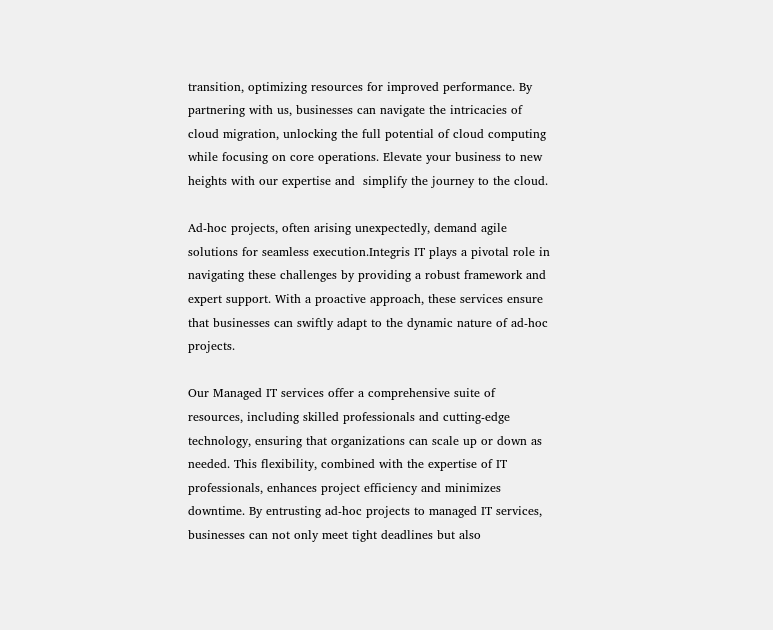transition, optimizing resources for improved performance. By partnering with us, businesses can navigate the intricacies of cloud migration, unlocking the full potential of cloud computing while focusing on core operations. Elevate your business to new heights with our expertise and  simplify the journey to the cloud.

Ad-hoc projects, often arising unexpectedly, demand agile solutions for seamless execution.Integris IT plays a pivotal role in navigating these challenges by providing a robust framework and expert support. With a proactive approach, these services ensure that businesses can swiftly adapt to the dynamic nature of ad-hoc projects.

Our Managed IT services offer a comprehensive suite of resources, including skilled professionals and cutting-edge technology, ensuring that organizations can scale up or down as needed. This flexibility, combined with the expertise of IT professionals, enhances project efficiency and minimizes downtime. By entrusting ad-hoc projects to managed IT services, businesses can not only meet tight deadlines but also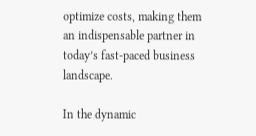optimize costs, making them an indispensable partner in today’s fast-paced business landscape.

In the dynamic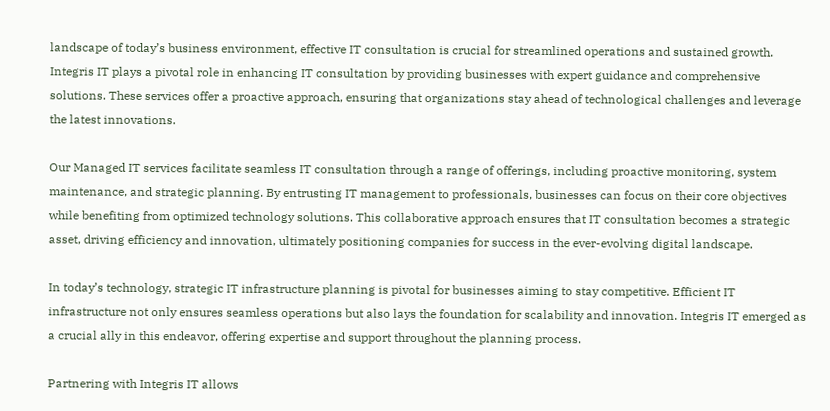landscape of today’s business environment, effective IT consultation is crucial for streamlined operations and sustained growth. Integris IT plays a pivotal role in enhancing IT consultation by providing businesses with expert guidance and comprehensive solutions. These services offer a proactive approach, ensuring that organizations stay ahead of technological challenges and leverage the latest innovations.

Our Managed IT services facilitate seamless IT consultation through a range of offerings, including proactive monitoring, system maintenance, and strategic planning. By entrusting IT management to professionals, businesses can focus on their core objectives while benefiting from optimized technology solutions. This collaborative approach ensures that IT consultation becomes a strategic asset, driving efficiency and innovation, ultimately positioning companies for success in the ever-evolving digital landscape.

In today’s technology, strategic IT infrastructure planning is pivotal for businesses aiming to stay competitive. Efficient IT infrastructure not only ensures seamless operations but also lays the foundation for scalability and innovation. Integris IT emerged as a crucial ally in this endeavor, offering expertise and support throughout the planning process.

Partnering with Integris IT allows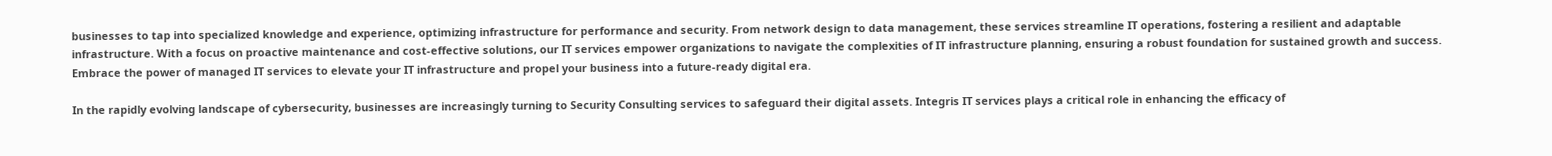businesses to tap into specialized knowledge and experience, optimizing infrastructure for performance and security. From network design to data management, these services streamline IT operations, fostering a resilient and adaptable infrastructure. With a focus on proactive maintenance and cost-effective solutions, our IT services empower organizations to navigate the complexities of IT infrastructure planning, ensuring a robust foundation for sustained growth and success. Embrace the power of managed IT services to elevate your IT infrastructure and propel your business into a future-ready digital era.

In the rapidly evolving landscape of cybersecurity, businesses are increasingly turning to Security Consulting services to safeguard their digital assets. Integris IT services plays a critical role in enhancing the efficacy of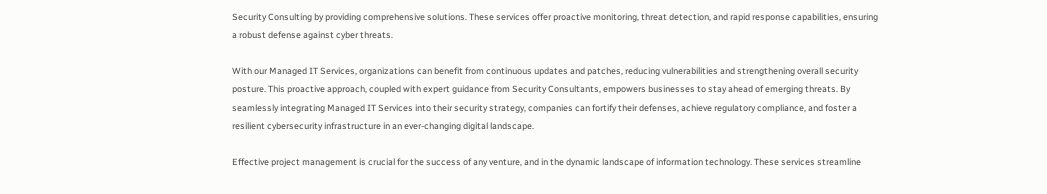Security Consulting by providing comprehensive solutions. These services offer proactive monitoring, threat detection, and rapid response capabilities, ensuring a robust defense against cyber threats.

With our Managed IT Services, organizations can benefit from continuous updates and patches, reducing vulnerabilities and strengthening overall security posture. This proactive approach, coupled with expert guidance from Security Consultants, empowers businesses to stay ahead of emerging threats. By seamlessly integrating Managed IT Services into their security strategy, companies can fortify their defenses, achieve regulatory compliance, and foster a resilient cybersecurity infrastructure in an ever-changing digital landscape.

Effective project management is crucial for the success of any venture, and in the dynamic landscape of information technology. These services streamline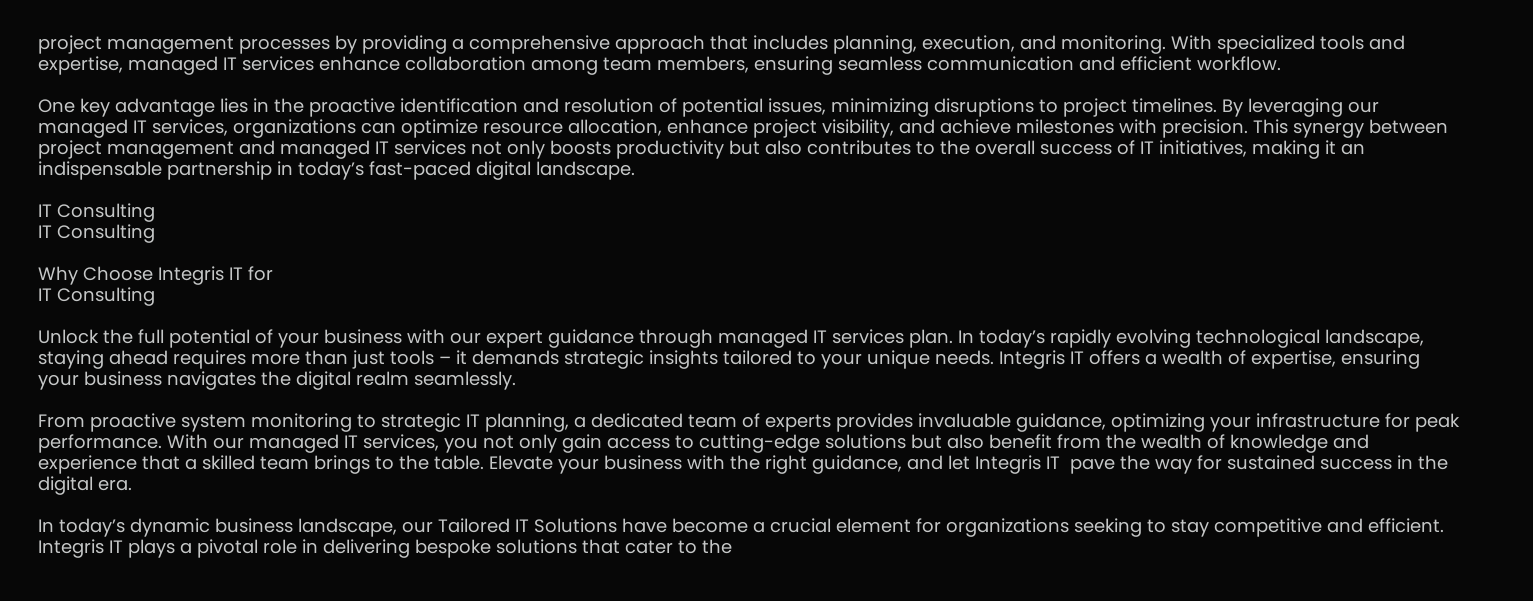project management processes by providing a comprehensive approach that includes planning, execution, and monitoring. With specialized tools and expertise, managed IT services enhance collaboration among team members, ensuring seamless communication and efficient workflow.

One key advantage lies in the proactive identification and resolution of potential issues, minimizing disruptions to project timelines. By leveraging our managed IT services, organizations can optimize resource allocation, enhance project visibility, and achieve milestones with precision. This synergy between project management and managed IT services not only boosts productivity but also contributes to the overall success of IT initiatives, making it an indispensable partnership in today’s fast-paced digital landscape.

IT Consulting
IT Consulting

Why Choose Integris IT for
IT Consulting

Unlock the full potential of your business with our expert guidance through managed IT services plan. In today’s rapidly evolving technological landscape, staying ahead requires more than just tools – it demands strategic insights tailored to your unique needs. Integris IT offers a wealth of expertise, ensuring your business navigates the digital realm seamlessly.

From proactive system monitoring to strategic IT planning, a dedicated team of experts provides invaluable guidance, optimizing your infrastructure for peak performance. With our managed IT services, you not only gain access to cutting-edge solutions but also benefit from the wealth of knowledge and experience that a skilled team brings to the table. Elevate your business with the right guidance, and let Integris IT  pave the way for sustained success in the digital era.

In today’s dynamic business landscape, our Tailored IT Solutions have become a crucial element for organizations seeking to stay competitive and efficient. Integris IT plays a pivotal role in delivering bespoke solutions that cater to the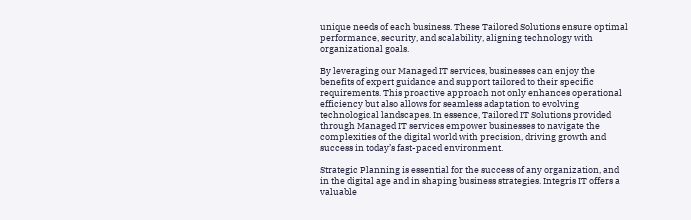unique needs of each business. These Tailored Solutions ensure optimal performance, security, and scalability, aligning technology with organizational goals.

By leveraging our Managed IT services, businesses can enjoy the benefits of expert guidance and support tailored to their specific requirements. This proactive approach not only enhances operational efficiency but also allows for seamless adaptation to evolving technological landscapes. In essence, Tailored IT Solutions provided through Managed IT services empower businesses to navigate the complexities of the digital world with precision, driving growth and success in today’s fast-paced environment.

Strategic Planning is essential for the success of any organization, and in the digital age and in shaping business strategies. Integris IT offers a valuable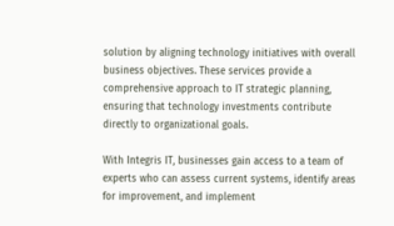solution by aligning technology initiatives with overall business objectives. These services provide a comprehensive approach to IT strategic planning, ensuring that technology investments contribute directly to organizational goals.

With Integris IT, businesses gain access to a team of experts who can assess current systems, identify areas for improvement, and implement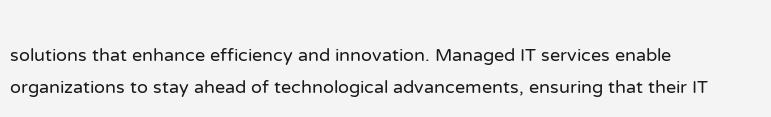solutions that enhance efficiency and innovation. Managed IT services enable organizations to stay ahead of technological advancements, ensuring that their IT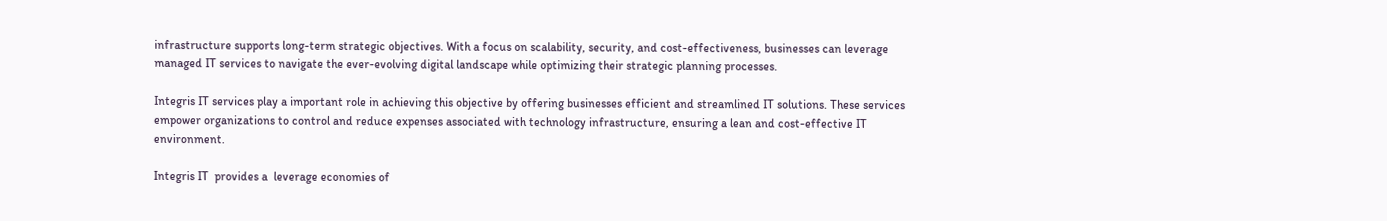infrastructure supports long-term strategic objectives. With a focus on scalability, security, and cost-effectiveness, businesses can leverage managed IT services to navigate the ever-evolving digital landscape while optimizing their strategic planning processes.

Integris IT services play a important role in achieving this objective by offering businesses efficient and streamlined IT solutions. These services empower organizations to control and reduce expenses associated with technology infrastructure, ensuring a lean and cost-effective IT environment.

Integris IT  provides a  leverage economies of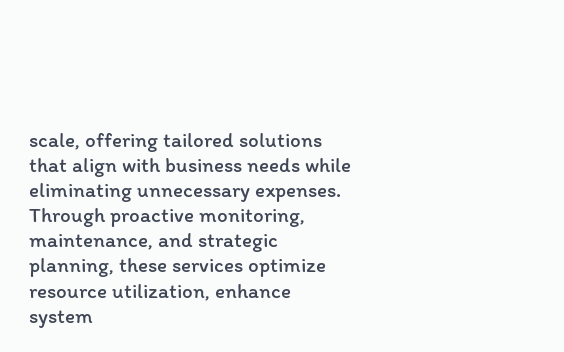scale, offering tailored solutions that align with business needs while eliminating unnecessary expenses. Through proactive monitoring, maintenance, and strategic planning, these services optimize resource utilization, enhance system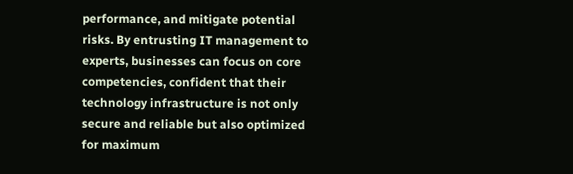performance, and mitigate potential risks. By entrusting IT management to experts, businesses can focus on core competencies, confident that their technology infrastructure is not only secure and reliable but also optimized for maximum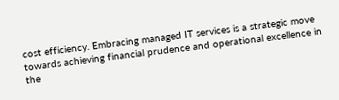cost efficiency. Embracing managed IT services is a strategic move towards achieving financial prudence and operational excellence in the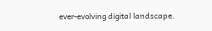ever-evolving digital landscape.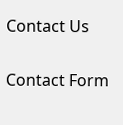Contact Us

Contact Form